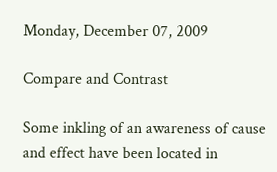Monday, December 07, 2009

Compare and Contrast

Some inkling of an awareness of cause and effect have been located in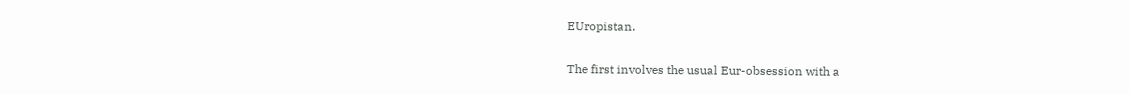EUropistan.

The first involves the usual Eur-obsession with a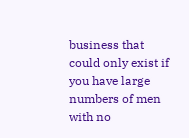business that could only exist if you have large numbers of men with no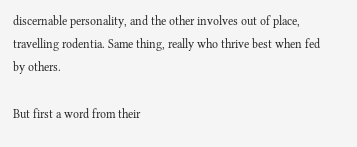discernable personality, and the other involves out of place, travelling rodentia. Same thing, really who thrive best when fed by others.

But first a word from their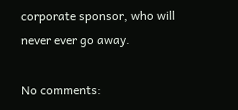corporate sponsor, who will never ever go away.

No comments: